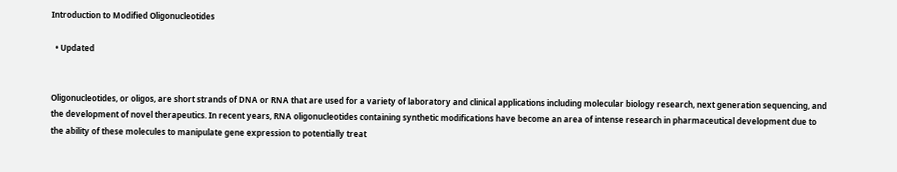Introduction to Modified Oligonucleotides

  • Updated


Oligonucleotides, or oligos, are short strands of DNA or RNA that are used for a variety of laboratory and clinical applications including molecular biology research, next generation sequencing, and the development of novel therapeutics. In recent years, RNA oligonucleotides containing synthetic modifications have become an area of intense research in pharmaceutical development due to the ability of these molecules to manipulate gene expression to potentially treat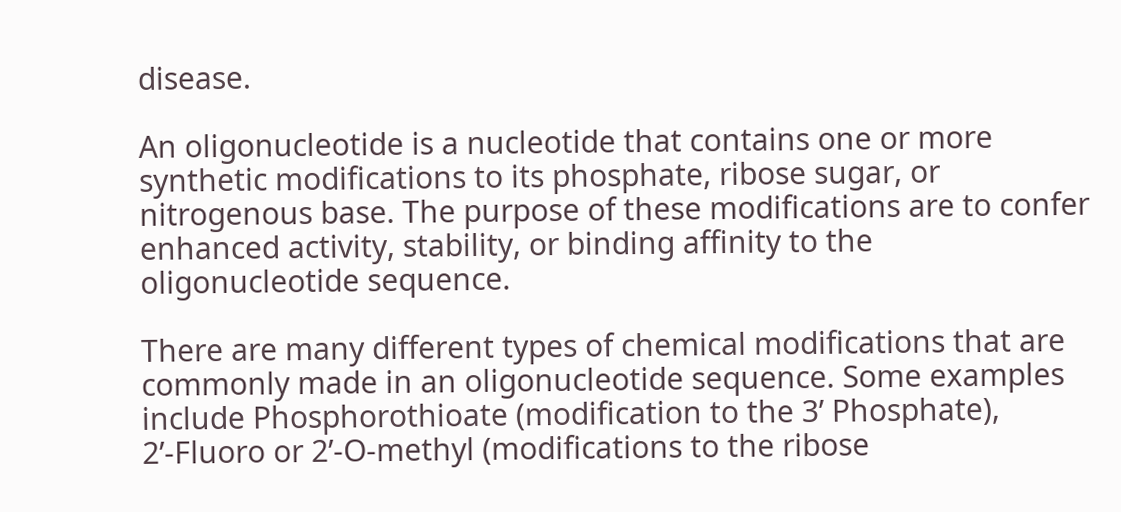disease.

An oligonucleotide is a nucleotide that contains one or more synthetic modifications to its phosphate, ribose sugar, or nitrogenous base. The purpose of these modifications are to confer enhanced activity, stability, or binding affinity to the oligonucleotide sequence.

There are many different types of chemical modifications that are commonly made in an oligonucleotide sequence. Some examples include Phosphorothioate (modification to the 3’ Phosphate), 2’-Fluoro or 2’-O-methyl (modifications to the ribose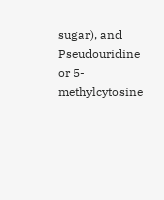sugar), and Pseudouridine or 5-methylcytosine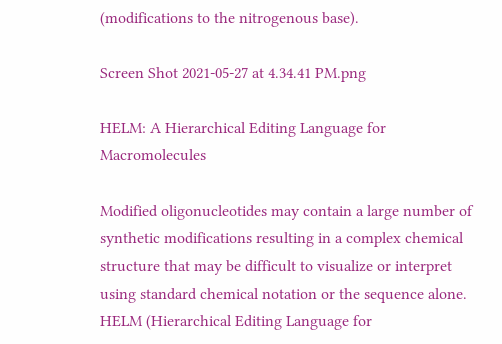(modifications to the nitrogenous base).

Screen Shot 2021-05-27 at 4.34.41 PM.png

HELM: A Hierarchical Editing Language for Macromolecules

Modified oligonucleotides may contain a large number of synthetic modifications resulting in a complex chemical structure that may be difficult to visualize or interpret using standard chemical notation or the sequence alone. HELM (Hierarchical Editing Language for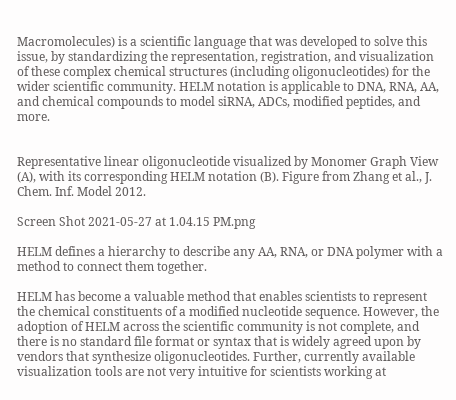Macromolecules) is a scientific language that was developed to solve this issue, by standardizing the representation, registration, and visualization of these complex chemical structures (including oligonucleotides) for the wider scientific community. HELM notation is applicable to DNA, RNA, AA, and chemical compounds to model siRNA, ADCs, modified peptides, and more.


Representative linear oligonucleotide visualized by Monomer Graph View (A), with its corresponding HELM notation (B). Figure from Zhang et al., J. Chem. Inf. Model 2012.

Screen Shot 2021-05-27 at 1.04.15 PM.png

HELM defines a hierarchy to describe any AA, RNA, or DNA polymer with a method to connect them together.

HELM has become a valuable method that enables scientists to represent the chemical constituents of a modified nucleotide sequence. However, the adoption of HELM across the scientific community is not complete, and there is no standard file format or syntax that is widely agreed upon by vendors that synthesize oligonucleotides. Further, currently available visualization tools are not very intuitive for scientists working at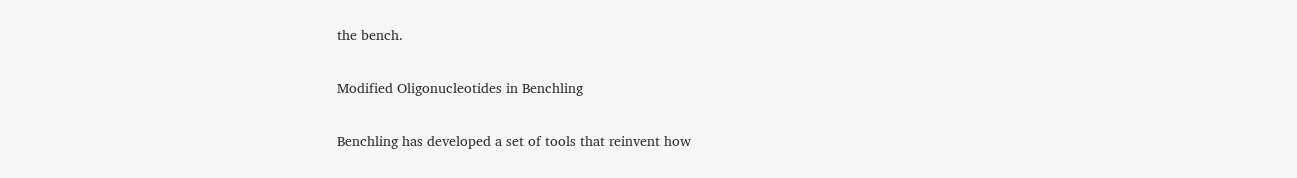the bench.

Modified Oligonucleotides in Benchling

Benchling has developed a set of tools that reinvent how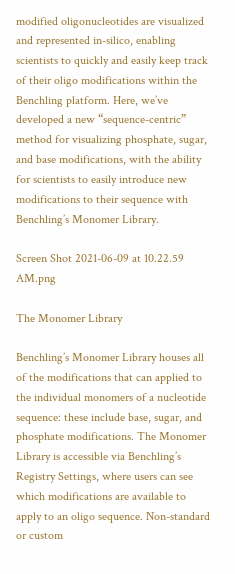modified oligonucleotides are visualized and represented in-silico, enabling scientists to quickly and easily keep track of their oligo modifications within the Benchling platform. Here, we’ve developed a new “sequence-centric” method for visualizing phosphate, sugar, and base modifications, with the ability for scientists to easily introduce new modifications to their sequence with Benchling’s Monomer Library.

Screen Shot 2021-06-09 at 10.22.59 AM.png

The Monomer Library

Benchling’s Monomer Library houses all of the modifications that can applied to the individual monomers of a nucleotide sequence: these include base, sugar, and phosphate modifications. The Monomer Library is accessible via Benchling’s Registry Settings, where users can see which modifications are available to apply to an oligo sequence. Non-standard or custom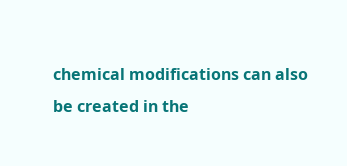chemical modifications can also be created in the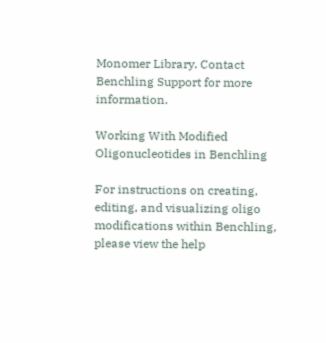Monomer Library. Contact Benchling Support for more information.

Working With Modified Oligonucleotides in Benchling

For instructions on creating, editing, and visualizing oligo modifications within Benchling, please view the help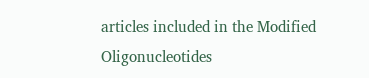articles included in the Modified Oligonucleotides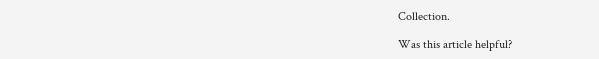Collection.

Was this article helpful?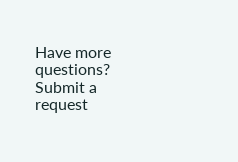Have more questions? Submit a request